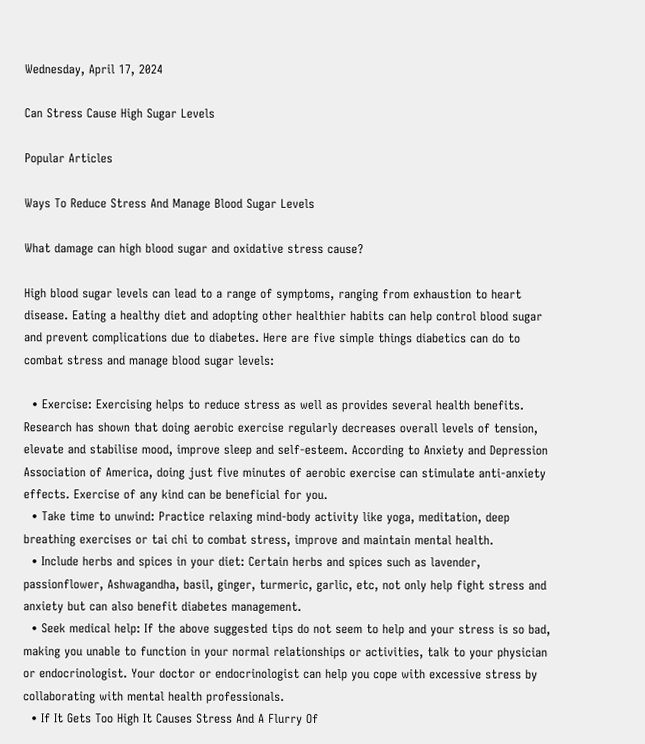Wednesday, April 17, 2024

Can Stress Cause High Sugar Levels

Popular Articles

Ways To Reduce Stress And Manage Blood Sugar Levels

What damage can high blood sugar and oxidative stress cause?

High blood sugar levels can lead to a range of symptoms, ranging from exhaustion to heart disease. Eating a healthy diet and adopting other healthier habits can help control blood sugar and prevent complications due to diabetes. Here are five simple things diabetics can do to combat stress and manage blood sugar levels:

  • Exercise: Exercising helps to reduce stress as well as provides several health benefits. Research has shown that doing aerobic exercise regularly decreases overall levels of tension, elevate and stabilise mood, improve sleep and self-esteem. According to Anxiety and Depression Association of America, doing just five minutes of aerobic exercise can stimulate anti-anxiety effects. Exercise of any kind can be beneficial for you.
  • Take time to unwind: Practice relaxing mind-body activity like yoga, meditation, deep breathing exercises or tai chi to combat stress, improve and maintain mental health.
  • Include herbs and spices in your diet: Certain herbs and spices such as lavender, passionflower, Ashwagandha, basil, ginger, turmeric, garlic, etc, not only help fight stress and anxiety but can also benefit diabetes management.
  • Seek medical help: If the above suggested tips do not seem to help and your stress is so bad, making you unable to function in your normal relationships or activities, talk to your physician or endocrinologist. Your doctor or endocrinologist can help you cope with excessive stress by collaborating with mental health professionals.
  • If It Gets Too High It Causes Stress And A Flurry Of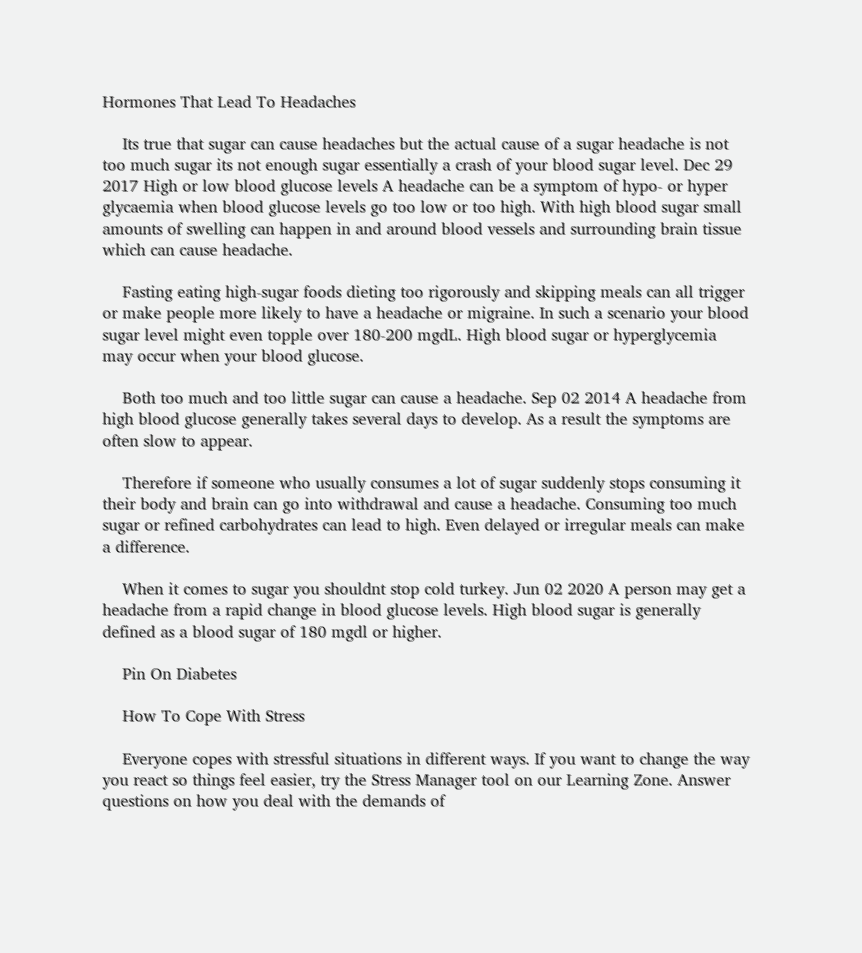Hormones That Lead To Headaches

    Its true that sugar can cause headaches but the actual cause of a sugar headache is not too much sugar its not enough sugar essentially a crash of your blood sugar level. Dec 29 2017 High or low blood glucose levels A headache can be a symptom of hypo- or hyper glycaemia when blood glucose levels go too low or too high. With high blood sugar small amounts of swelling can happen in and around blood vessels and surrounding brain tissue which can cause headache.

    Fasting eating high-sugar foods dieting too rigorously and skipping meals can all trigger or make people more likely to have a headache or migraine. In such a scenario your blood sugar level might even topple over 180-200 mgdL. High blood sugar or hyperglycemia may occur when your blood glucose.

    Both too much and too little sugar can cause a headache. Sep 02 2014 A headache from high blood glucose generally takes several days to develop. As a result the symptoms are often slow to appear.

    Therefore if someone who usually consumes a lot of sugar suddenly stops consuming it their body and brain can go into withdrawal and cause a headache. Consuming too much sugar or refined carbohydrates can lead to high. Even delayed or irregular meals can make a difference.

    When it comes to sugar you shouldnt stop cold turkey. Jun 02 2020 A person may get a headache from a rapid change in blood glucose levels. High blood sugar is generally defined as a blood sugar of 180 mgdl or higher.

    Pin On Diabetes

    How To Cope With Stress

    Everyone copes with stressful situations in different ways. If you want to change the way you react so things feel easier, try the Stress Manager tool on our Learning Zone. Answer questions on how you deal with the demands of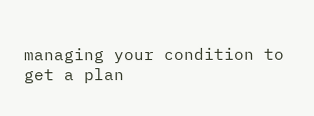managing your condition to get a plan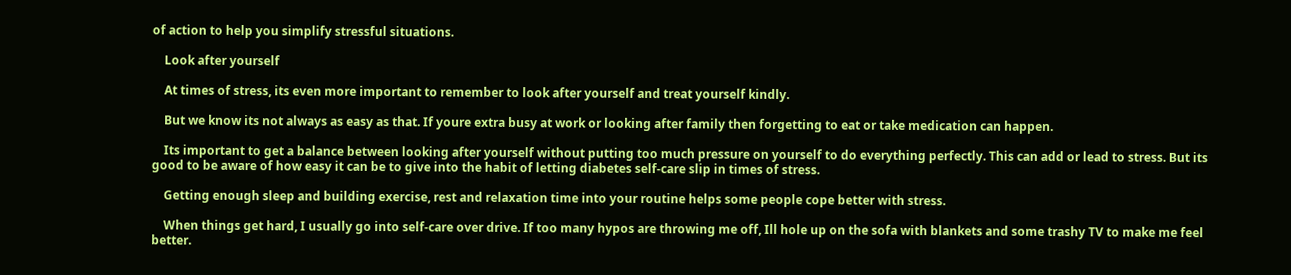of action to help you simplify stressful situations.

    Look after yourself

    At times of stress, its even more important to remember to look after yourself and treat yourself kindly.

    But we know its not always as easy as that. If youre extra busy at work or looking after family then forgetting to eat or take medication can happen.

    Its important to get a balance between looking after yourself without putting too much pressure on yourself to do everything perfectly. This can add or lead to stress. But its good to be aware of how easy it can be to give into the habit of letting diabetes self-care slip in times of stress.

    Getting enough sleep and building exercise, rest and relaxation time into your routine helps some people cope better with stress.

    When things get hard, I usually go into self-care over drive. If too many hypos are throwing me off, Ill hole up on the sofa with blankets and some trashy TV to make me feel better.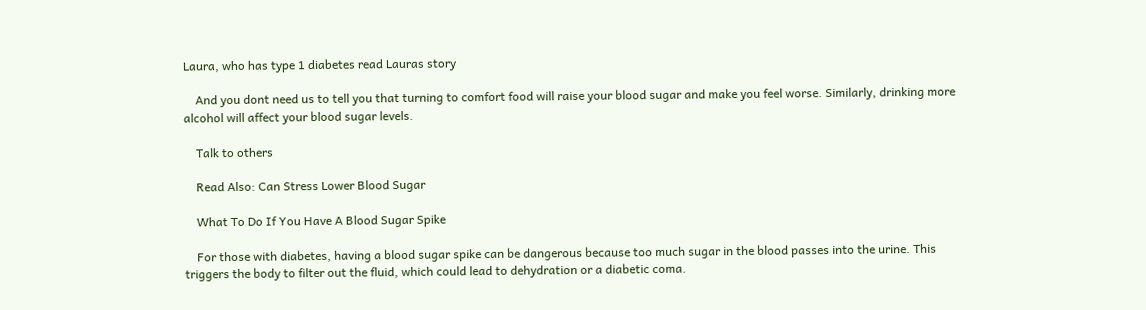Laura, who has type 1 diabetes read Lauras story

    And you dont need us to tell you that turning to comfort food will raise your blood sugar and make you feel worse. Similarly, drinking more alcohol will affect your blood sugar levels.

    Talk to others

    Read Also: Can Stress Lower Blood Sugar

    What To Do If You Have A Blood Sugar Spike

    For those with diabetes, having a blood sugar spike can be dangerous because too much sugar in the blood passes into the urine. This triggers the body to filter out the fluid, which could lead to dehydration or a diabetic coma.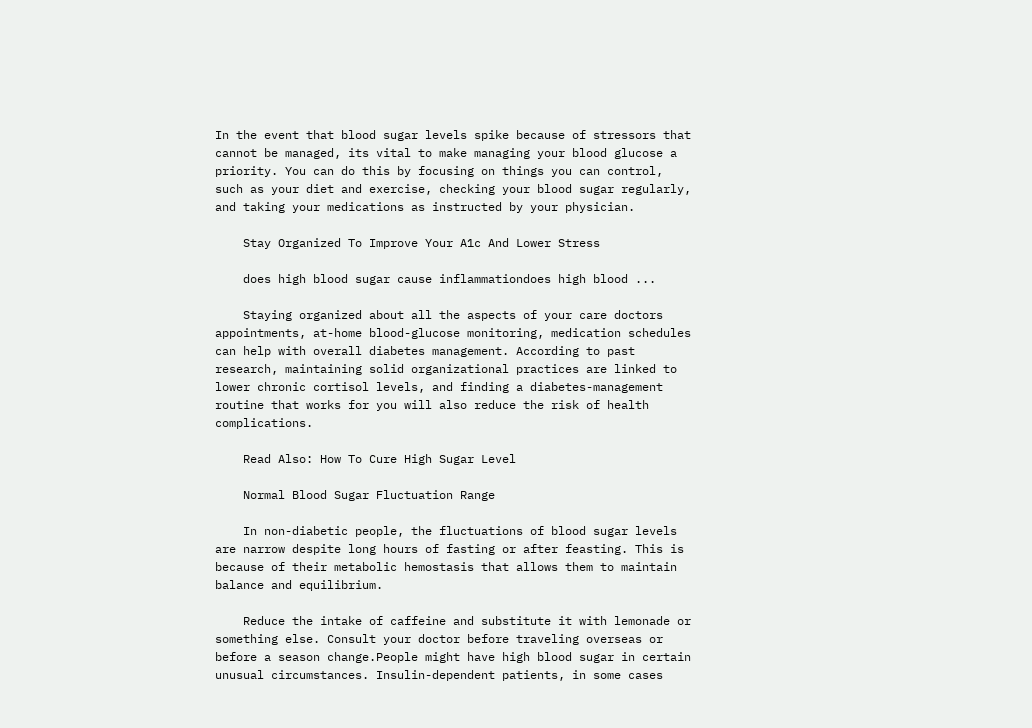In the event that blood sugar levels spike because of stressors that cannot be managed, its vital to make managing your blood glucose a priority. You can do this by focusing on things you can control, such as your diet and exercise, checking your blood sugar regularly, and taking your medications as instructed by your physician.

    Stay Organized To Improve Your A1c And Lower Stress

    does high blood sugar cause inflammationdoes high blood ...

    Staying organized about all the aspects of your care doctors appointments, at-home blood-glucose monitoring, medication schedules can help with overall diabetes management. According to past research, maintaining solid organizational practices are linked to lower chronic cortisol levels, and finding a diabetes-management routine that works for you will also reduce the risk of health complications.

    Read Also: How To Cure High Sugar Level

    Normal Blood Sugar Fluctuation Range

    In non-diabetic people, the fluctuations of blood sugar levels are narrow despite long hours of fasting or after feasting. This is because of their metabolic hemostasis that allows them to maintain balance and equilibrium.

    Reduce the intake of caffeine and substitute it with lemonade or something else. Consult your doctor before traveling overseas or before a season change.People might have high blood sugar in certain unusual circumstances. Insulin-dependent patients, in some cases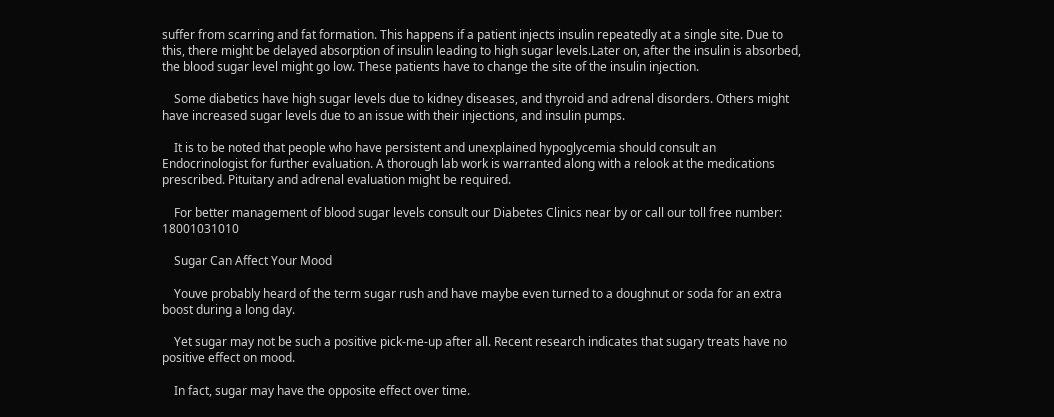suffer from scarring and fat formation. This happens if a patient injects insulin repeatedly at a single site. Due to this, there might be delayed absorption of insulin leading to high sugar levels.Later on, after the insulin is absorbed, the blood sugar level might go low. These patients have to change the site of the insulin injection.

    Some diabetics have high sugar levels due to kidney diseases, and thyroid and adrenal disorders. Others might have increased sugar levels due to an issue with their injections, and insulin pumps.

    It is to be noted that people who have persistent and unexplained hypoglycemia should consult an Endocrinologist for further evaluation. A thorough lab work is warranted along with a relook at the medications prescribed. Pituitary and adrenal evaluation might be required.

    For better management of blood sugar levels consult our Diabetes Clinics near by or call our toll free number: 18001031010

    Sugar Can Affect Your Mood

    Youve probably heard of the term sugar rush and have maybe even turned to a doughnut or soda for an extra boost during a long day.

    Yet sugar may not be such a positive pick-me-up after all. Recent research indicates that sugary treats have no positive effect on mood.

    In fact, sugar may have the opposite effect over time.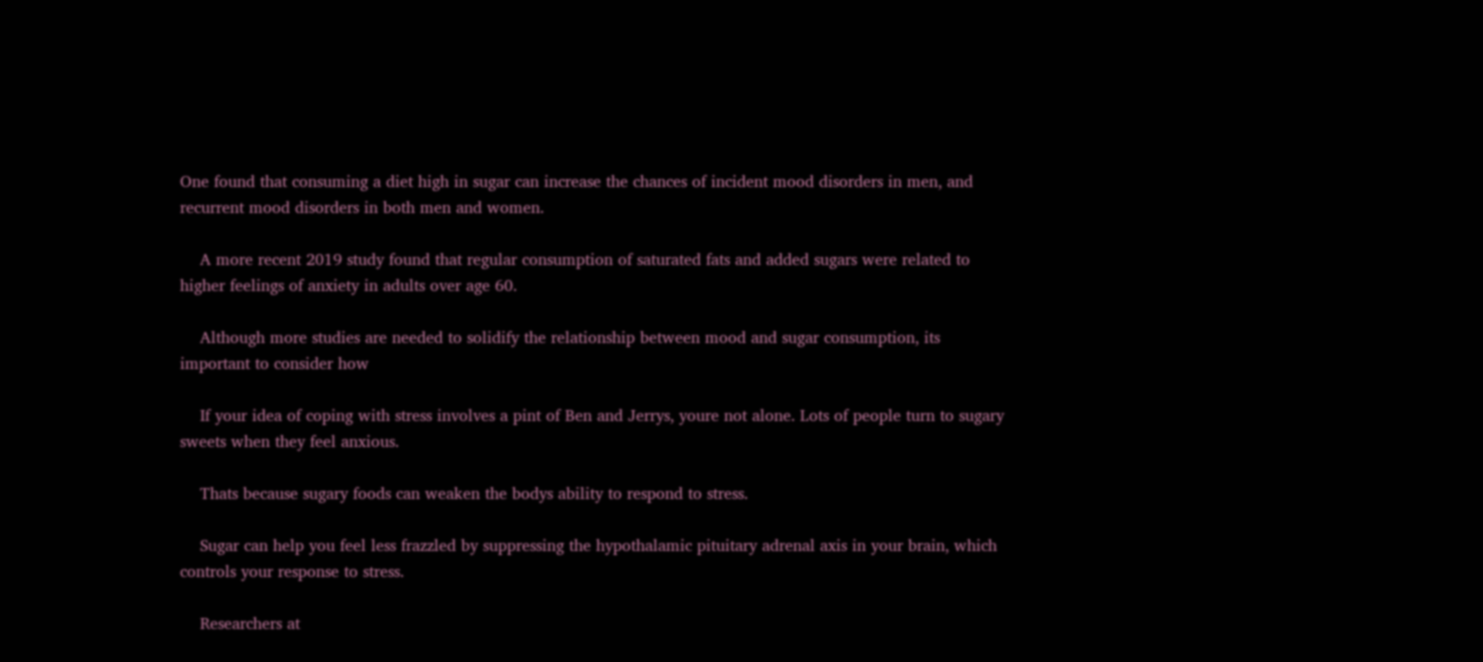One found that consuming a diet high in sugar can increase the chances of incident mood disorders in men, and recurrent mood disorders in both men and women.

    A more recent 2019 study found that regular consumption of saturated fats and added sugars were related to higher feelings of anxiety in adults over age 60.

    Although more studies are needed to solidify the relationship between mood and sugar consumption, its important to consider how

    If your idea of coping with stress involves a pint of Ben and Jerrys, youre not alone. Lots of people turn to sugary sweets when they feel anxious.

    Thats because sugary foods can weaken the bodys ability to respond to stress.

    Sugar can help you feel less frazzled by suppressing the hypothalamic pituitary adrenal axis in your brain, which controls your response to stress.

    Researchers at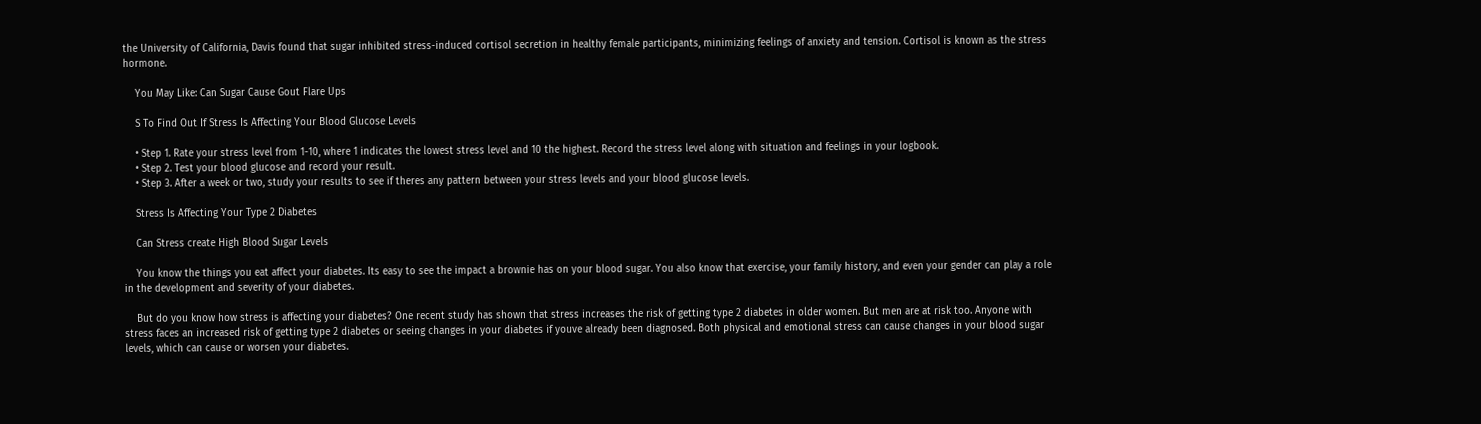the University of California, Davis found that sugar inhibited stress-induced cortisol secretion in healthy female participants, minimizing feelings of anxiety and tension. Cortisol is known as the stress hormone.

    You May Like: Can Sugar Cause Gout Flare Ups

    S To Find Out If Stress Is Affecting Your Blood Glucose Levels

    • Step 1. Rate your stress level from 1-10, where 1 indicates the lowest stress level and 10 the highest. Record the stress level along with situation and feelings in your logbook.
    • Step 2. Test your blood glucose and record your result.
    • Step 3. After a week or two, study your results to see if theres any pattern between your stress levels and your blood glucose levels.

    Stress Is Affecting Your Type 2 Diabetes

    Can Stress create High Blood Sugar Levels

    You know the things you eat affect your diabetes. Its easy to see the impact a brownie has on your blood sugar. You also know that exercise, your family history, and even your gender can play a role in the development and severity of your diabetes.

    But do you know how stress is affecting your diabetes? One recent study has shown that stress increases the risk of getting type 2 diabetes in older women. But men are at risk too. Anyone with stress faces an increased risk of getting type 2 diabetes or seeing changes in your diabetes if youve already been diagnosed. Both physical and emotional stress can cause changes in your blood sugar levels, which can cause or worsen your diabetes.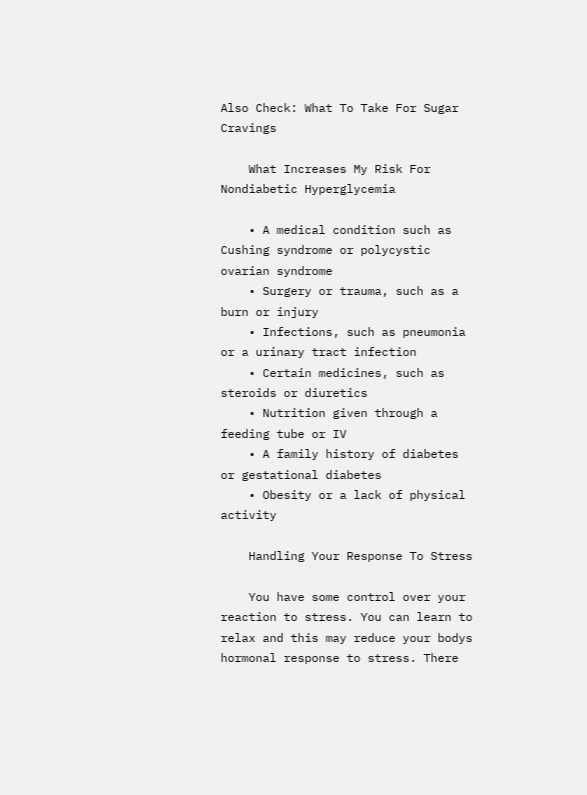Also Check: What To Take For Sugar Cravings

    What Increases My Risk For Nondiabetic Hyperglycemia

    • A medical condition such as Cushing syndrome or polycystic ovarian syndrome
    • Surgery or trauma, such as a burn or injury
    • Infections, such as pneumonia or a urinary tract infection
    • Certain medicines, such as steroids or diuretics
    • Nutrition given through a feeding tube or IV
    • A family history of diabetes or gestational diabetes
    • Obesity or a lack of physical activity

    Handling Your Response To Stress

    You have some control over your reaction to stress. You can learn to relax and this may reduce your bodys hormonal response to stress. There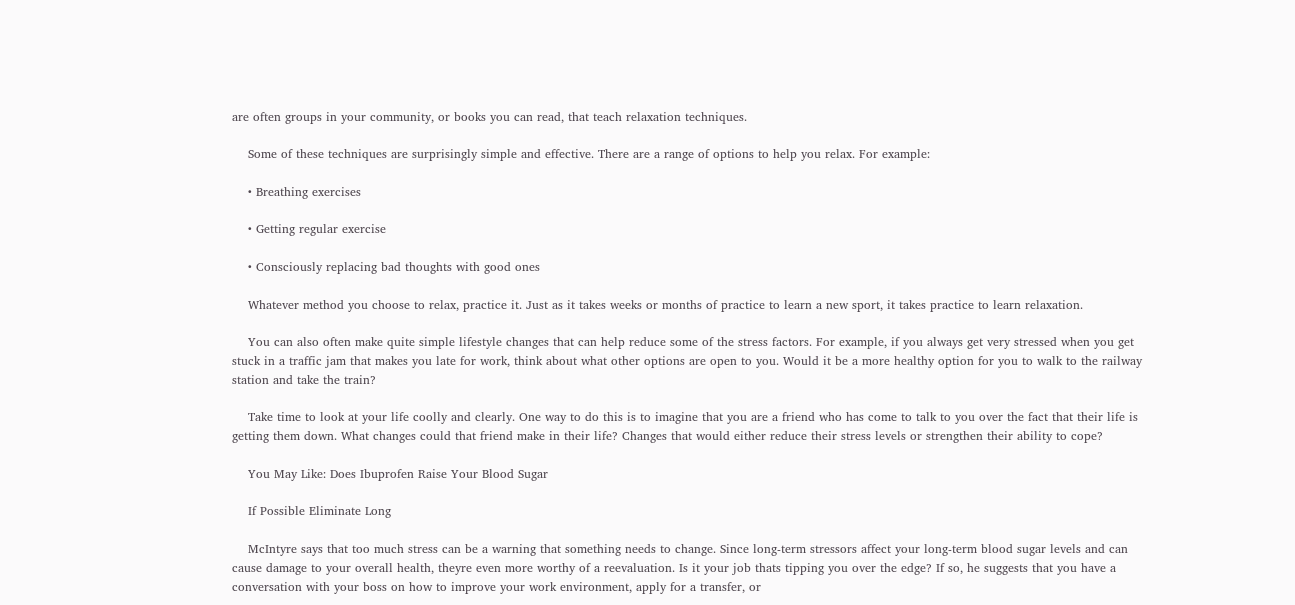are often groups in your community, or books you can read, that teach relaxation techniques.

    Some of these techniques are surprisingly simple and effective. There are a range of options to help you relax. For example:

    • Breathing exercises

    • Getting regular exercise

    • Consciously replacing bad thoughts with good ones

    Whatever method you choose to relax, practice it. Just as it takes weeks or months of practice to learn a new sport, it takes practice to learn relaxation.

    You can also often make quite simple lifestyle changes that can help reduce some of the stress factors. For example, if you always get very stressed when you get stuck in a traffic jam that makes you late for work, think about what other options are open to you. Would it be a more healthy option for you to walk to the railway station and take the train?

    Take time to look at your life coolly and clearly. One way to do this is to imagine that you are a friend who has come to talk to you over the fact that their life is getting them down. What changes could that friend make in their life? Changes that would either reduce their stress levels or strengthen their ability to cope?

    You May Like: Does Ibuprofen Raise Your Blood Sugar

    If Possible Eliminate Long

    McIntyre says that too much stress can be a warning that something needs to change. Since long-term stressors affect your long-term blood sugar levels and can cause damage to your overall health, theyre even more worthy of a reevaluation. Is it your job thats tipping you over the edge? If so, he suggests that you have a conversation with your boss on how to improve your work environment, apply for a transfer, or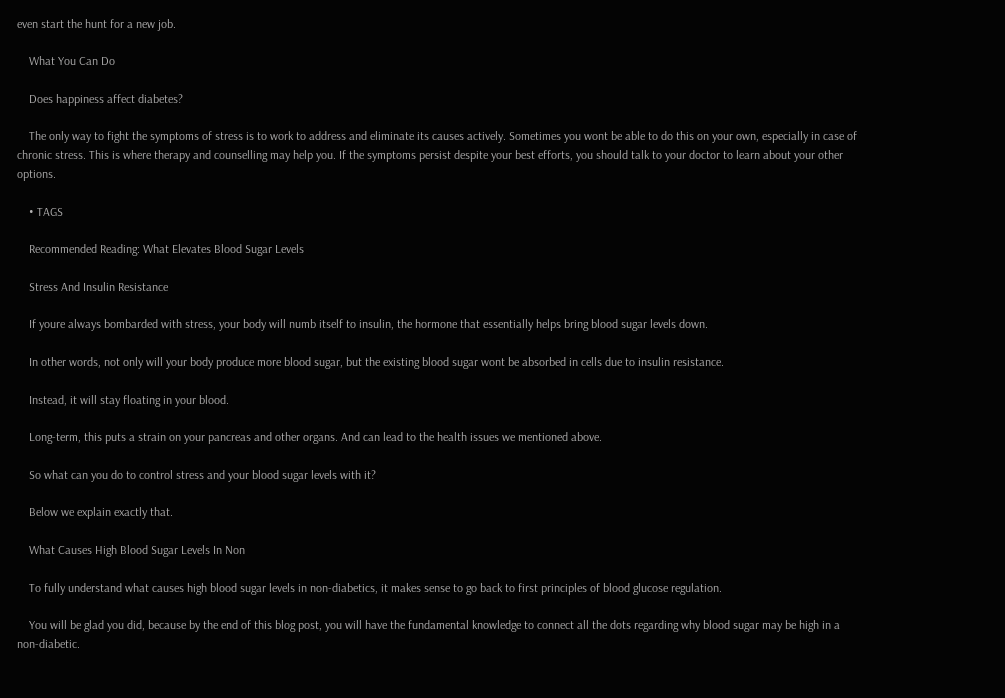even start the hunt for a new job.

    What You Can Do

    Does happiness affect diabetes?

    The only way to fight the symptoms of stress is to work to address and eliminate its causes actively. Sometimes you wont be able to do this on your own, especially in case of chronic stress. This is where therapy and counselling may help you. If the symptoms persist despite your best efforts, you should talk to your doctor to learn about your other options.

    • TAGS

    Recommended Reading: What Elevates Blood Sugar Levels

    Stress And Insulin Resistance

    If youre always bombarded with stress, your body will numb itself to insulin, the hormone that essentially helps bring blood sugar levels down.

    In other words, not only will your body produce more blood sugar, but the existing blood sugar wont be absorbed in cells due to insulin resistance.

    Instead, it will stay floating in your blood.

    Long-term, this puts a strain on your pancreas and other organs. And can lead to the health issues we mentioned above.

    So what can you do to control stress and your blood sugar levels with it?

    Below we explain exactly that.

    What Causes High Blood Sugar Levels In Non

    To fully understand what causes high blood sugar levels in non-diabetics, it makes sense to go back to first principles of blood glucose regulation.

    You will be glad you did, because by the end of this blog post, you will have the fundamental knowledge to connect all the dots regarding why blood sugar may be high in a non-diabetic.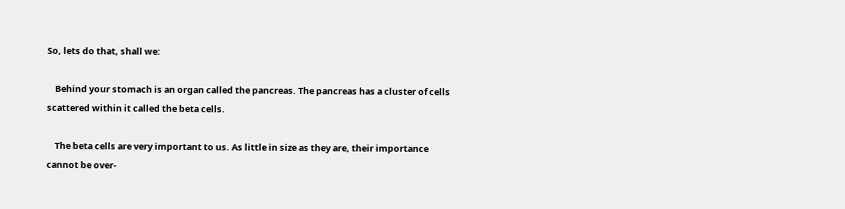So, lets do that, shall we:

    Behind your stomach is an organ called the pancreas. The pancreas has a cluster of cells scattered within it called the beta cells.

    The beta cells are very important to us. As little in size as they are, their importance cannot be over-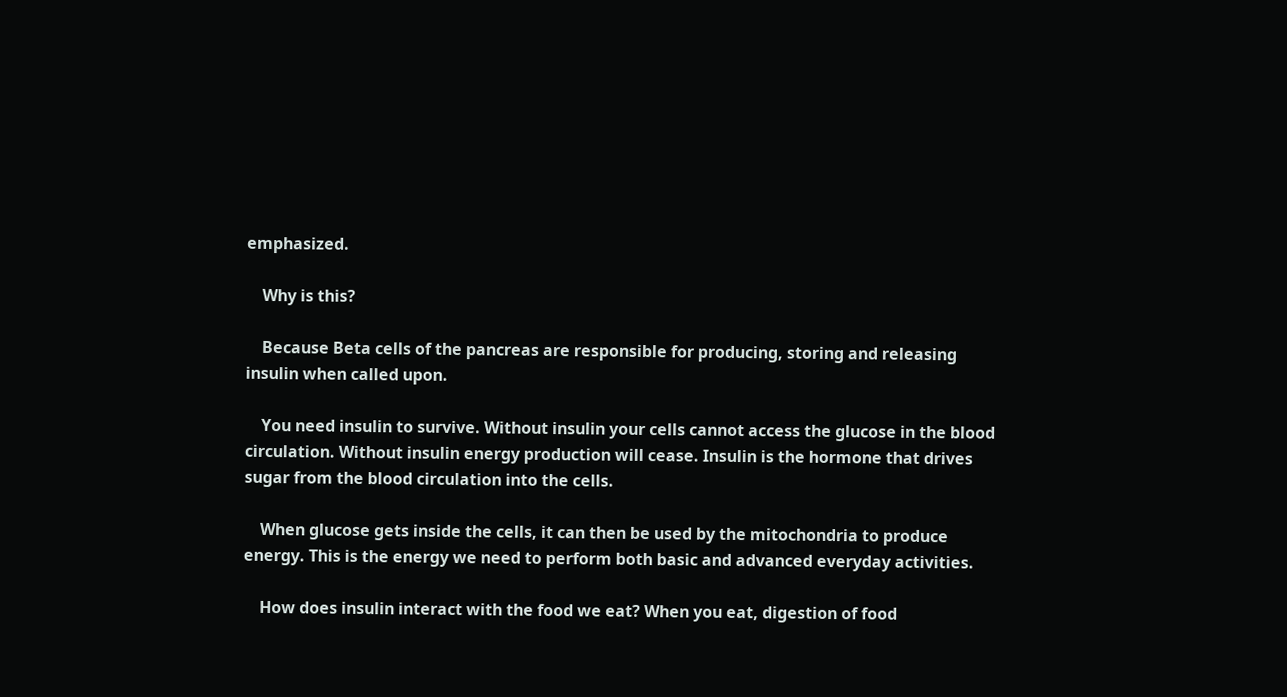emphasized.

    Why is this?

    Because Beta cells of the pancreas are responsible for producing, storing and releasing insulin when called upon.

    You need insulin to survive. Without insulin your cells cannot access the glucose in the blood circulation. Without insulin energy production will cease. Insulin is the hormone that drives sugar from the blood circulation into the cells.

    When glucose gets inside the cells, it can then be used by the mitochondria to produce energy. This is the energy we need to perform both basic and advanced everyday activities.

    How does insulin interact with the food we eat? When you eat, digestion of food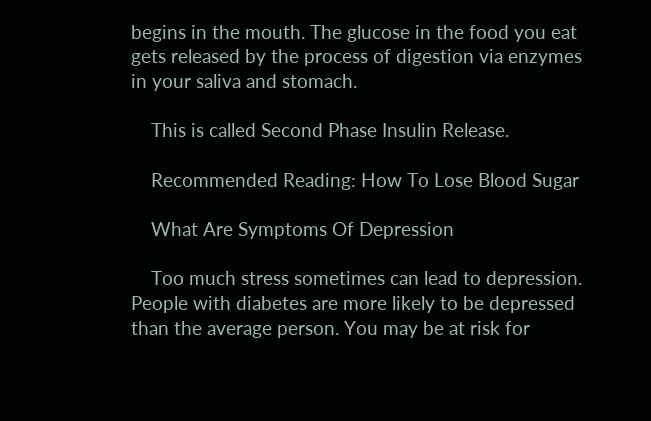begins in the mouth. The glucose in the food you eat gets released by the process of digestion via enzymes in your saliva and stomach.

    This is called Second Phase Insulin Release.

    Recommended Reading: How To Lose Blood Sugar

    What Are Symptoms Of Depression

    Too much stress sometimes can lead to depression. People with diabetes are more likely to be depressed than the average person. You may be at risk for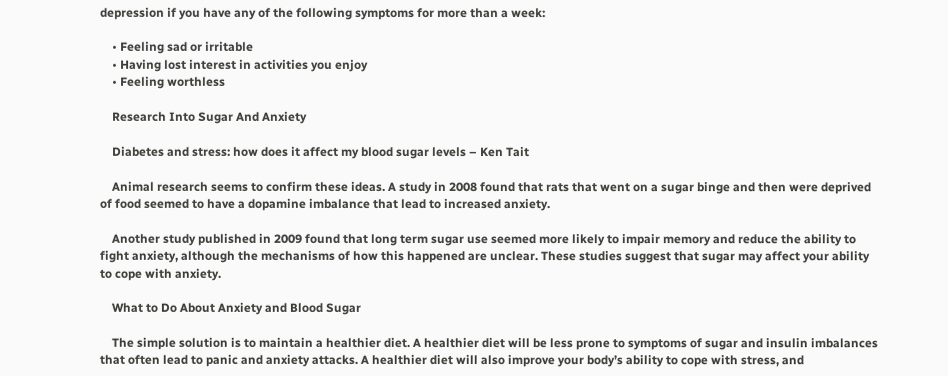depression if you have any of the following symptoms for more than a week:

    • Feeling sad or irritable
    • Having lost interest in activities you enjoy
    • Feeling worthless

    Research Into Sugar And Anxiety

    Diabetes and stress: how does it affect my blood sugar levels – Ken Tait

    Animal research seems to confirm these ideas. A study in 2008 found that rats that went on a sugar binge and then were deprived of food seemed to have a dopamine imbalance that lead to increased anxiety.

    Another study published in 2009 found that long term sugar use seemed more likely to impair memory and reduce the ability to fight anxiety, although the mechanisms of how this happened are unclear. These studies suggest that sugar may affect your ability to cope with anxiety.

    What to Do About Anxiety and Blood Sugar

    The simple solution is to maintain a healthier diet. A healthier diet will be less prone to symptoms of sugar and insulin imbalances that often lead to panic and anxiety attacks. A healthier diet will also improve your body’s ability to cope with stress, and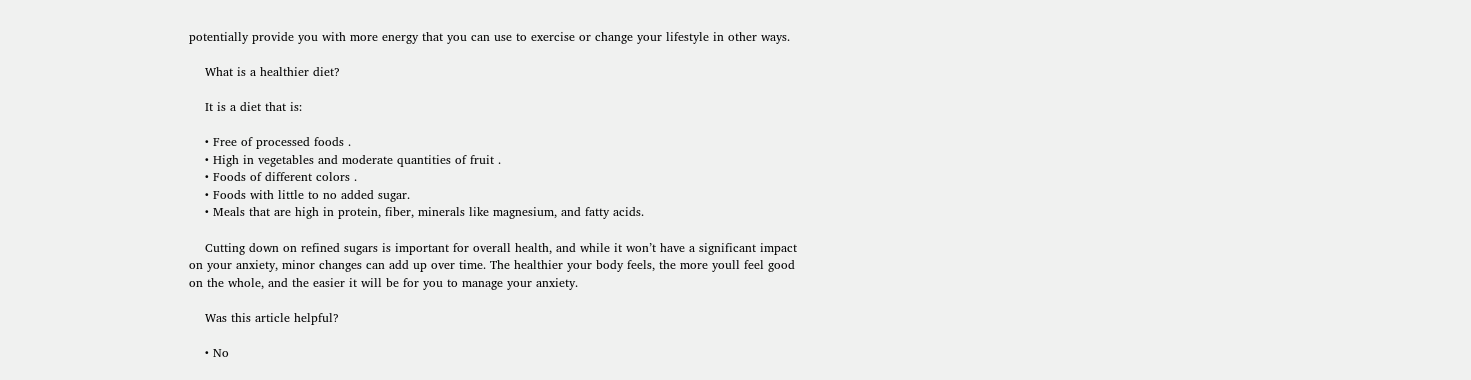potentially provide you with more energy that you can use to exercise or change your lifestyle in other ways.

    What is a healthier diet?

    It is a diet that is:

    • Free of processed foods .
    • High in vegetables and moderate quantities of fruit .
    • Foods of different colors .
    • Foods with little to no added sugar.
    • Meals that are high in protein, fiber, minerals like magnesium, and fatty acids.

    Cutting down on refined sugars is important for overall health, and while it won’t have a significant impact on your anxiety, minor changes can add up over time. The healthier your body feels, the more youll feel good on the whole, and the easier it will be for you to manage your anxiety.

    Was this article helpful?

    • No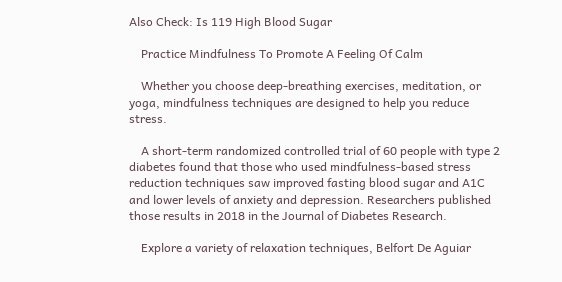Also Check: Is 119 High Blood Sugar

    Practice Mindfulness To Promote A Feeling Of Calm

    Whether you choose deep-breathing exercises, meditation, or yoga, mindfulness techniques are designed to help you reduce stress.

    A short-term randomized controlled trial of 60 people with type 2 diabetes found that those who used mindfulness-based stress reduction techniques saw improved fasting blood sugar and A1C and lower levels of anxiety and depression. Researchers published those results in 2018 in the Journal of Diabetes Research.

    Explore a variety of relaxation techniques, Belfort De Aguiar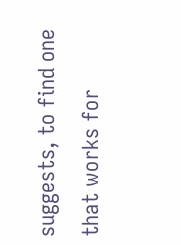suggests, to find one that works for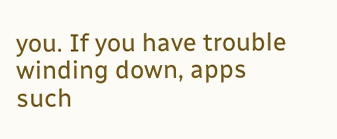you. If you have trouble winding down, apps such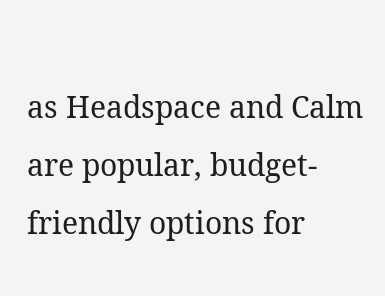as Headspace and Calm are popular, budget-friendly options for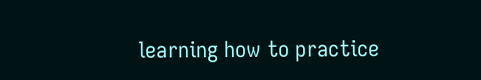learning how to practice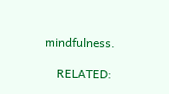mindfulness.

    RELATED: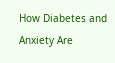How Diabetes and Anxiety Are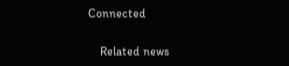Connected

    Related news